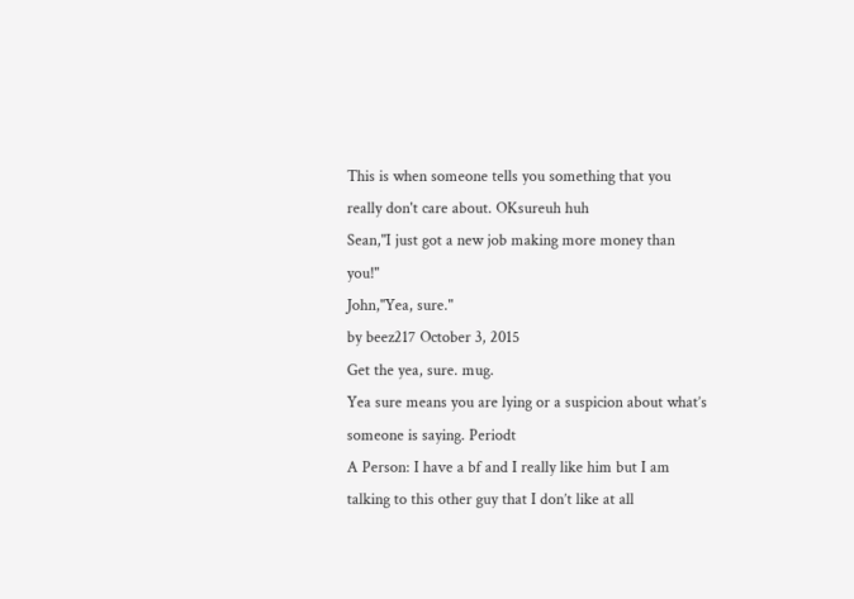This is when someone tells you something that you really don't care about. OKsureuh huh
Sean,"I just got a new job making more money than you!"
John,"Yea, sure."
by beez217 October 3, 2015
Get the yea, sure. mug.
Yea sure means you are lying or a suspicion about what’s someone is saying. Periodt
A Person: I have a bf and I really like him but I am talking to this other guy that I don’t like at all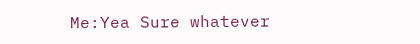Me:Yea Sure whatever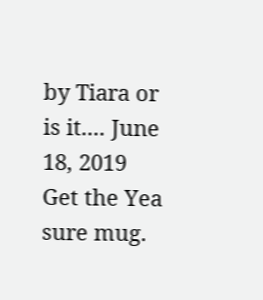by Tiara or is it.... June 18, 2019
Get the Yea sure mug.